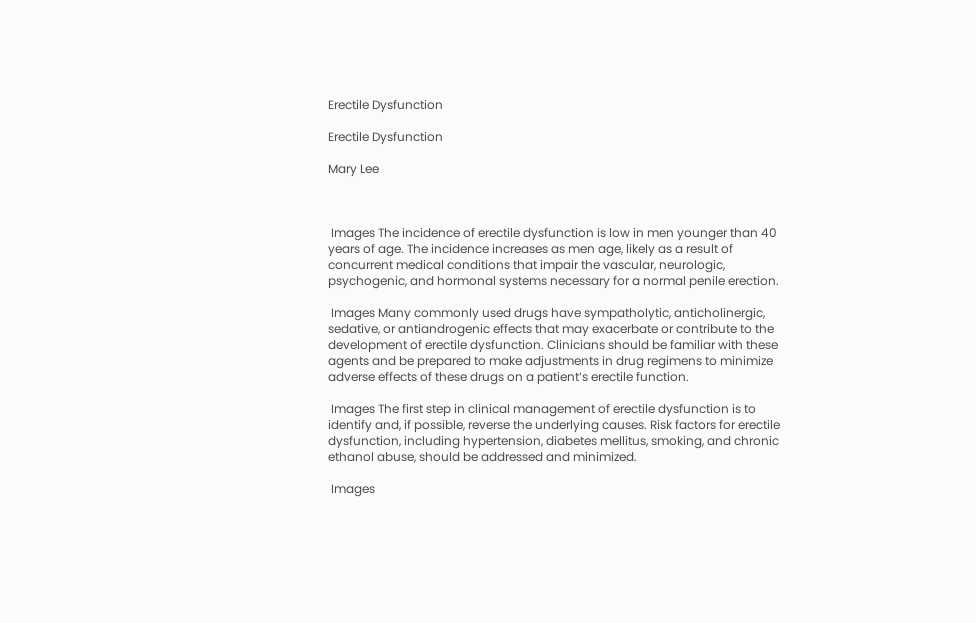Erectile Dysfunction

Erectile Dysfunction

Mary Lee



 Images The incidence of erectile dysfunction is low in men younger than 40 years of age. The incidence increases as men age, likely as a result of concurrent medical conditions that impair the vascular, neurologic, psychogenic, and hormonal systems necessary for a normal penile erection.

 Images Many commonly used drugs have sympatholytic, anticholinergic, sedative, or antiandrogenic effects that may exacerbate or contribute to the development of erectile dysfunction. Clinicians should be familiar with these agents and be prepared to make adjustments in drug regimens to minimize adverse effects of these drugs on a patient’s erectile function.

 Images The first step in clinical management of erectile dysfunction is to identify and, if possible, reverse the underlying causes. Risk factors for erectile dysfunction, including hypertension, diabetes mellitus, smoking, and chronic ethanol abuse, should be addressed and minimized.

 Images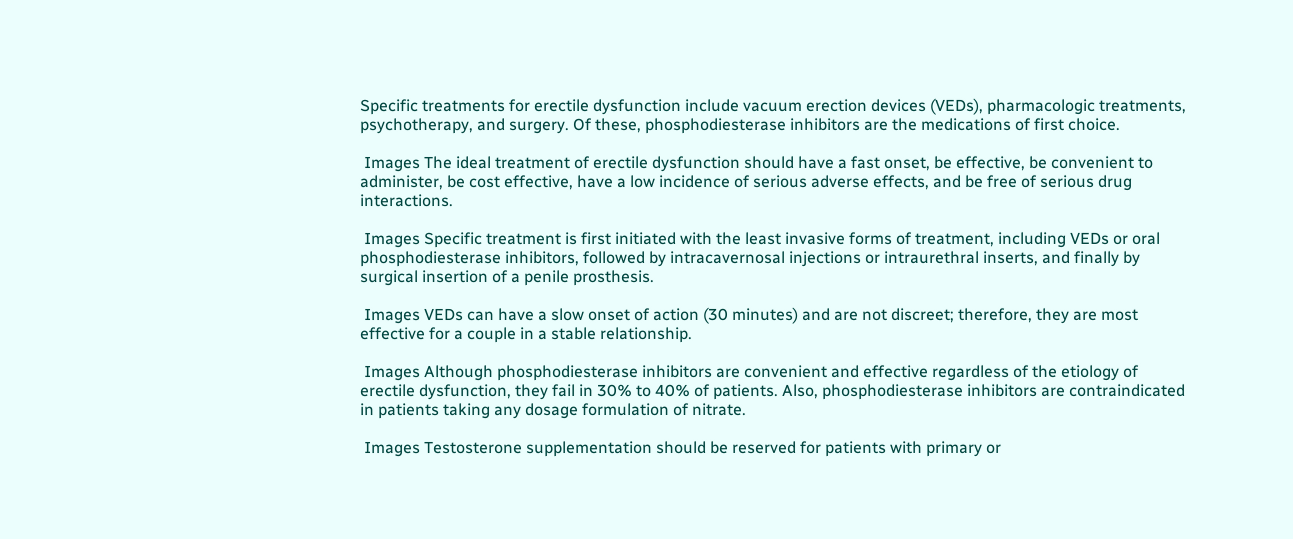Specific treatments for erectile dysfunction include vacuum erection devices (VEDs), pharmacologic treatments, psychotherapy, and surgery. Of these, phosphodiesterase inhibitors are the medications of first choice.

 Images The ideal treatment of erectile dysfunction should have a fast onset, be effective, be convenient to administer, be cost effective, have a low incidence of serious adverse effects, and be free of serious drug interactions.

 Images Specific treatment is first initiated with the least invasive forms of treatment, including VEDs or oral phosphodiesterase inhibitors, followed by intracavernosal injections or intraurethral inserts, and finally by surgical insertion of a penile prosthesis.

 Images VEDs can have a slow onset of action (30 minutes) and are not discreet; therefore, they are most effective for a couple in a stable relationship.

 Images Although phosphodiesterase inhibitors are convenient and effective regardless of the etiology of erectile dysfunction, they fail in 30% to 40% of patients. Also, phosphodiesterase inhibitors are contraindicated in patients taking any dosage formulation of nitrate.

 Images Testosterone supplementation should be reserved for patients with primary or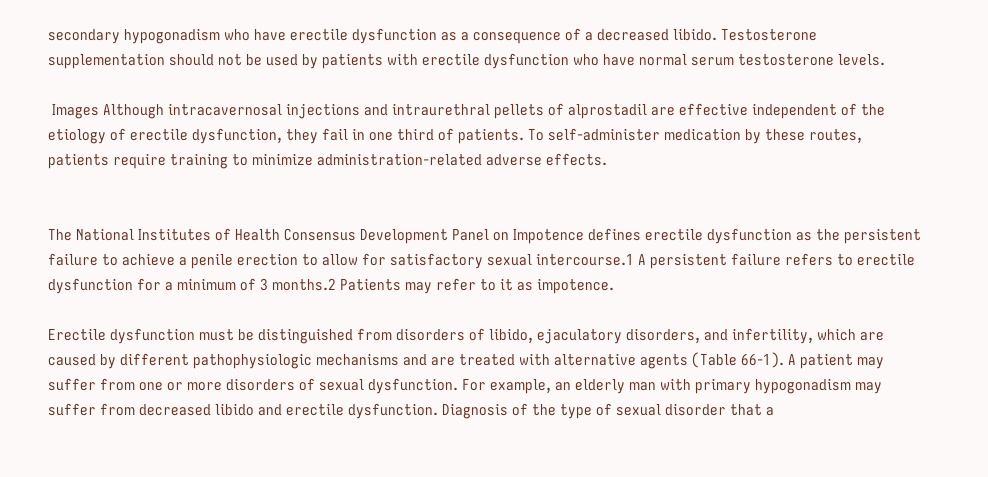secondary hypogonadism who have erectile dysfunction as a consequence of a decreased libido. Testosterone supplementation should not be used by patients with erectile dysfunction who have normal serum testosterone levels.

 Images Although intracavernosal injections and intraurethral pellets of alprostadil are effective independent of the etiology of erectile dysfunction, they fail in one third of patients. To self-administer medication by these routes, patients require training to minimize administration-related adverse effects.


The National Institutes of Health Consensus Development Panel on Impotence defines erectile dysfunction as the persistent failure to achieve a penile erection to allow for satisfactory sexual intercourse.1 A persistent failure refers to erectile dysfunction for a minimum of 3 months.2 Patients may refer to it as impotence.

Erectile dysfunction must be distinguished from disorders of libido, ejaculatory disorders, and infertility, which are caused by different pathophysiologic mechanisms and are treated with alternative agents (Table 66-1). A patient may suffer from one or more disorders of sexual dysfunction. For example, an elderly man with primary hypogonadism may suffer from decreased libido and erectile dysfunction. Diagnosis of the type of sexual disorder that a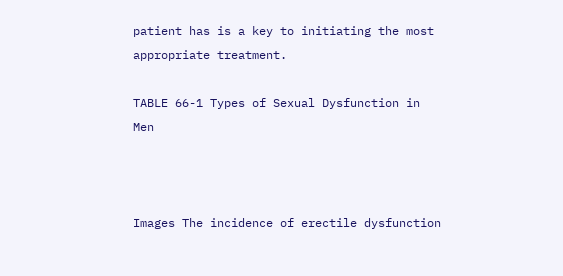patient has is a key to initiating the most appropriate treatment.

TABLE 66-1 Types of Sexual Dysfunction in Men



Images The incidence of erectile dysfunction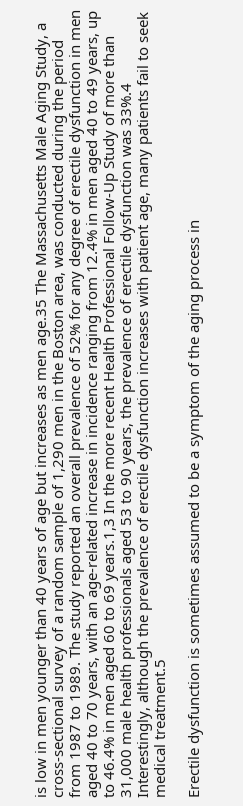is low in men younger than 40 years of age but increases as men age.35 The Massachusetts Male Aging Study, a cross-sectional survey of a random sample of 1,290 men in the Boston area, was conducted during the period from 1987 to 1989. The study reported an overall prevalence of 52% for any degree of erectile dysfunction in men aged 40 to 70 years, with an age-related increase in incidence ranging from 12.4% in men aged 40 to 49 years, up to 46.4% in men aged 60 to 69 years.1,3 In the more recent Health Professional Follow-Up Study of more than 31,000 male health professionals aged 53 to 90 years, the prevalence of erectile dysfunction was 33%.4 Interestingly, although the prevalence of erectile dysfunction increases with patient age, many patients fail to seek medical treatment.5

Erectile dysfunction is sometimes assumed to be a symptom of the aging process in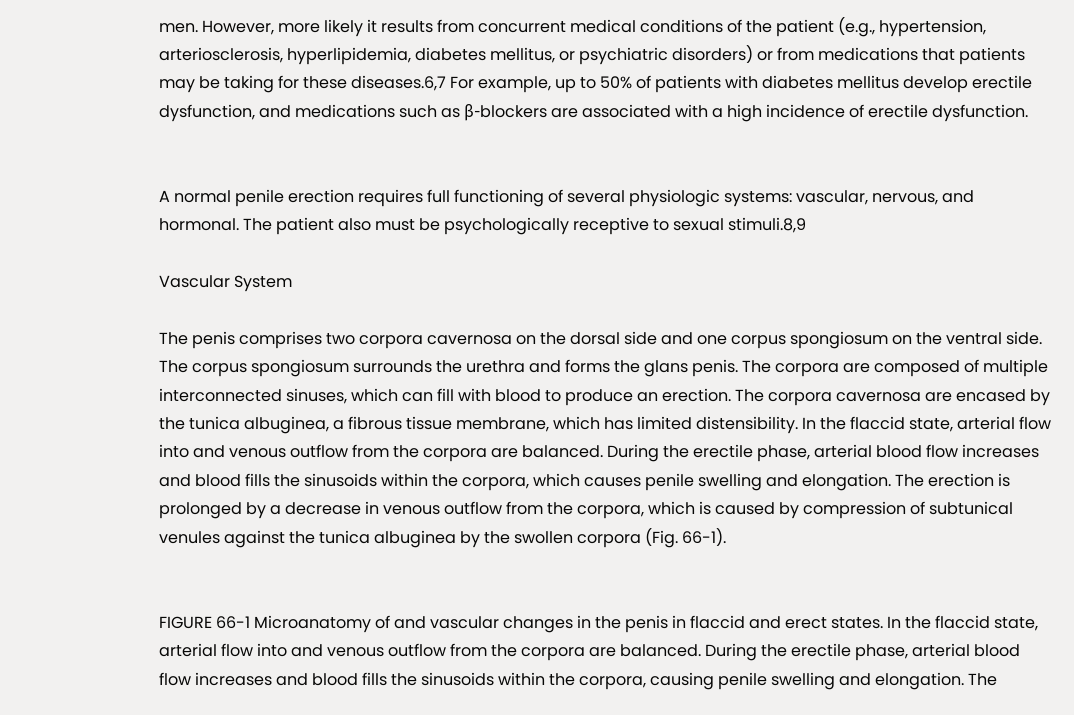men. However, more likely it results from concurrent medical conditions of the patient (e.g., hypertension, arteriosclerosis, hyperlipidemia, diabetes mellitus, or psychiatric disorders) or from medications that patients may be taking for these diseases.6,7 For example, up to 50% of patients with diabetes mellitus develop erectile dysfunction, and medications such as β-blockers are associated with a high incidence of erectile dysfunction.


A normal penile erection requires full functioning of several physiologic systems: vascular, nervous, and hormonal. The patient also must be psychologically receptive to sexual stimuli.8,9

Vascular System

The penis comprises two corpora cavernosa on the dorsal side and one corpus spongiosum on the ventral side. The corpus spongiosum surrounds the urethra and forms the glans penis. The corpora are composed of multiple interconnected sinuses, which can fill with blood to produce an erection. The corpora cavernosa are encased by the tunica albuginea, a fibrous tissue membrane, which has limited distensibility. In the flaccid state, arterial flow into and venous outflow from the corpora are balanced. During the erectile phase, arterial blood flow increases and blood fills the sinusoids within the corpora, which causes penile swelling and elongation. The erection is prolonged by a decrease in venous outflow from the corpora, which is caused by compression of subtunical venules against the tunica albuginea by the swollen corpora (Fig. 66-1).


FIGURE 66-1 Microanatomy of and vascular changes in the penis in flaccid and erect states. In the flaccid state, arterial flow into and venous outflow from the corpora are balanced. During the erectile phase, arterial blood flow increases and blood fills the sinusoids within the corpora, causing penile swelling and elongation. The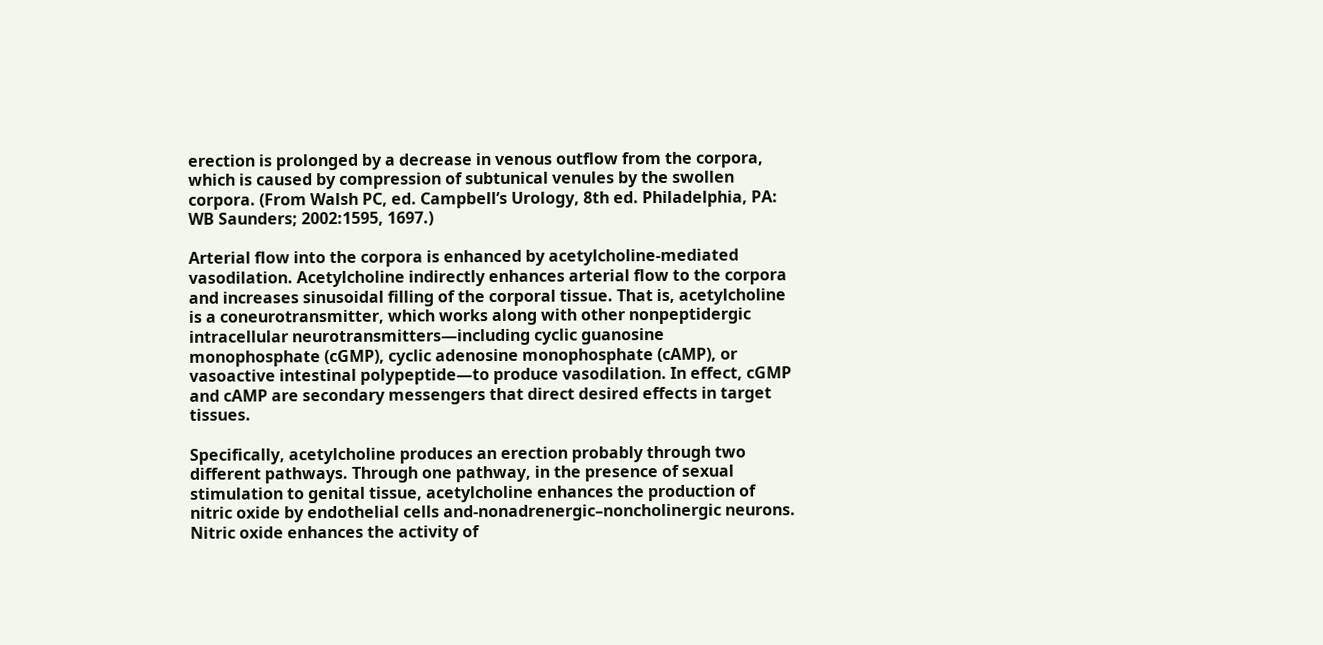erection is prolonged by a decrease in venous outflow from the corpora, which is caused by compression of subtunical venules by the swollen corpora. (From Walsh PC, ed. Campbell’s Urology, 8th ed. Philadelphia, PA: WB Saunders; 2002:1595, 1697.)

Arterial flow into the corpora is enhanced by acetylcholine-mediated vasodilation. Acetylcholine indirectly enhances arterial flow to the corpora and increases sinusoidal filling of the corporal tissue. That is, acetylcholine is a coneurotransmitter, which works along with other nonpeptidergic intracellular neurotransmitters—including cyclic guanosine monophosphate (cGMP), cyclic adenosine monophosphate (cAMP), or vasoactive intestinal polypeptide—to produce vasodilation. In effect, cGMP and cAMP are secondary messengers that direct desired effects in target tissues.

Specifically, acetylcholine produces an erection probably through two different pathways. Through one pathway, in the presence of sexual stimulation to genital tissue, acetylcholine enhances the production of nitric oxide by endothelial cells and-nonadrenergic–noncholinergic neurons. Nitric oxide enhances the activity of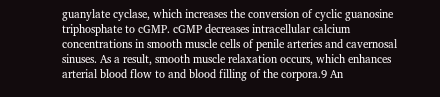guanylate cyclase, which increases the conversion of cyclic guanosine triphosphate to cGMP. cGMP decreases intracellular calcium concentrations in smooth muscle cells of penile arteries and cavernosal sinuses. As a result, smooth muscle relaxation occurs, which enhances arterial blood flow to and blood filling of the corpora.9 An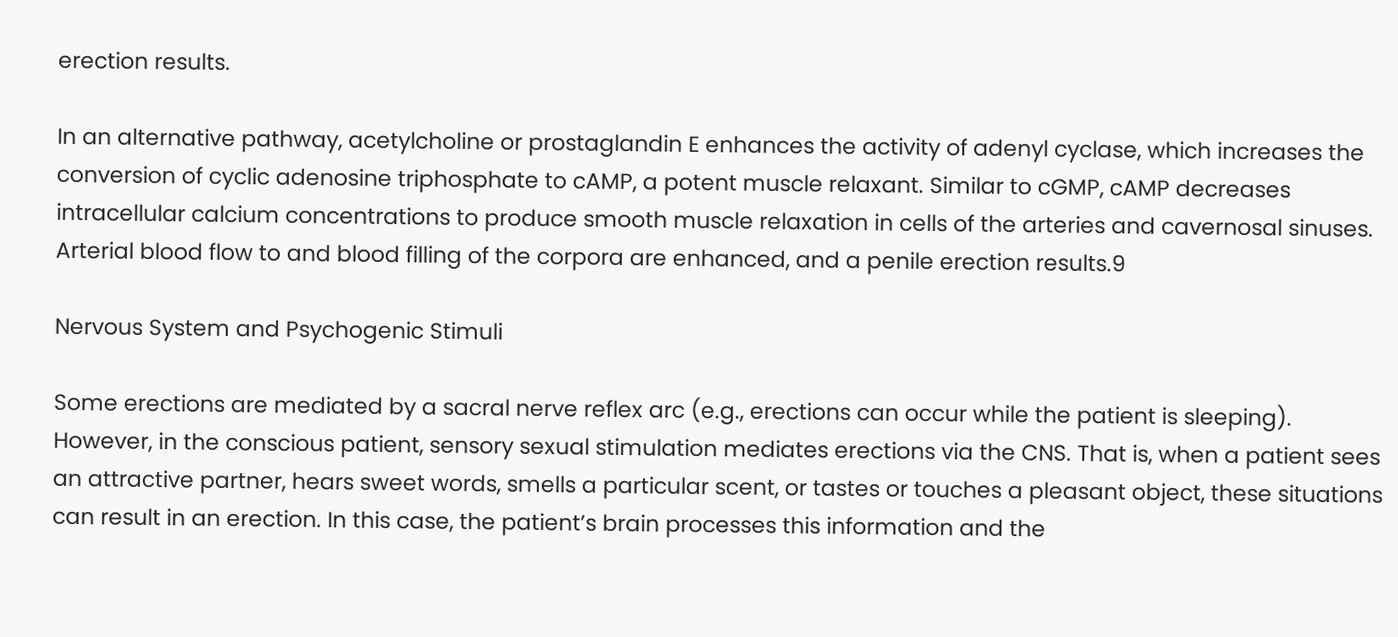erection results.

In an alternative pathway, acetylcholine or prostaglandin E enhances the activity of adenyl cyclase, which increases the conversion of cyclic adenosine triphosphate to cAMP, a potent muscle relaxant. Similar to cGMP, cAMP decreases intracellular calcium concentrations to produce smooth muscle relaxation in cells of the arteries and cavernosal sinuses. Arterial blood flow to and blood filling of the corpora are enhanced, and a penile erection results.9

Nervous System and Psychogenic Stimuli

Some erections are mediated by a sacral nerve reflex arc (e.g., erections can occur while the patient is sleeping). However, in the conscious patient, sensory sexual stimulation mediates erections via the CNS. That is, when a patient sees an attractive partner, hears sweet words, smells a particular scent, or tastes or touches a pleasant object, these situations can result in an erection. In this case, the patient’s brain processes this information and the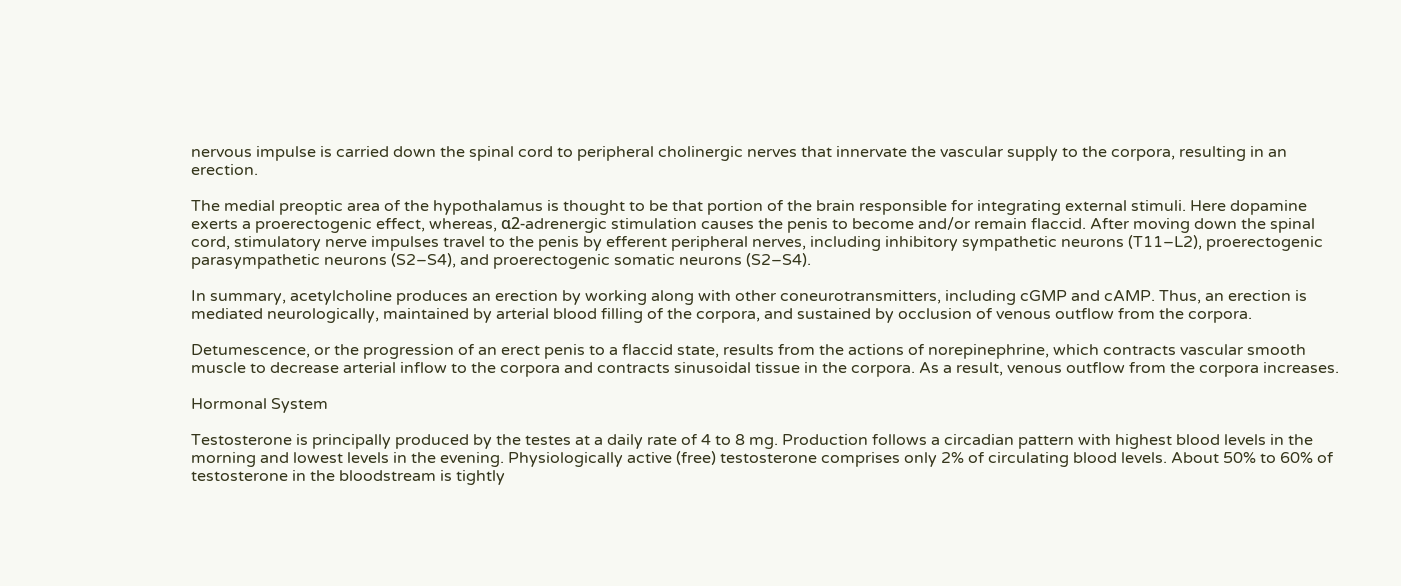nervous impulse is carried down the spinal cord to peripheral cholinergic nerves that innervate the vascular supply to the corpora, resulting in an erection.

The medial preoptic area of the hypothalamus is thought to be that portion of the brain responsible for integrating external stimuli. Here dopamine exerts a proerectogenic effect, whereas, α2-adrenergic stimulation causes the penis to become and/or remain flaccid. After moving down the spinal cord, stimulatory nerve impulses travel to the penis by efferent peripheral nerves, including inhibitory sympathetic neurons (T11–L2), proerectogenic parasympathetic neurons (S2–S4), and proerectogenic somatic neurons (S2–S4).

In summary, acetylcholine produces an erection by working along with other coneurotransmitters, including cGMP and cAMP. Thus, an erection is mediated neurologically, maintained by arterial blood filling of the corpora, and sustained by occlusion of venous outflow from the corpora.

Detumescence, or the progression of an erect penis to a flaccid state, results from the actions of norepinephrine, which contracts vascular smooth muscle to decrease arterial inflow to the corpora and contracts sinusoidal tissue in the corpora. As a result, venous outflow from the corpora increases.

Hormonal System

Testosterone is principally produced by the testes at a daily rate of 4 to 8 mg. Production follows a circadian pattern with highest blood levels in the morning and lowest levels in the evening. Physiologically active (free) testosterone comprises only 2% of circulating blood levels. About 50% to 60% of testosterone in the bloodstream is tightly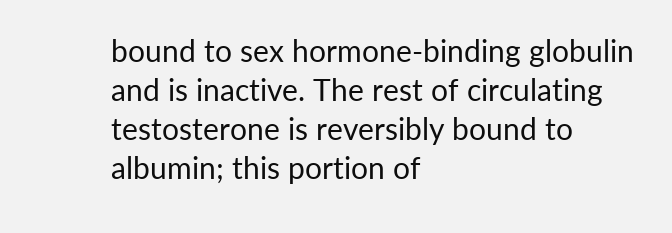bound to sex hormone-binding globulin and is inactive. The rest of circulating testosterone is reversibly bound to albumin; this portion of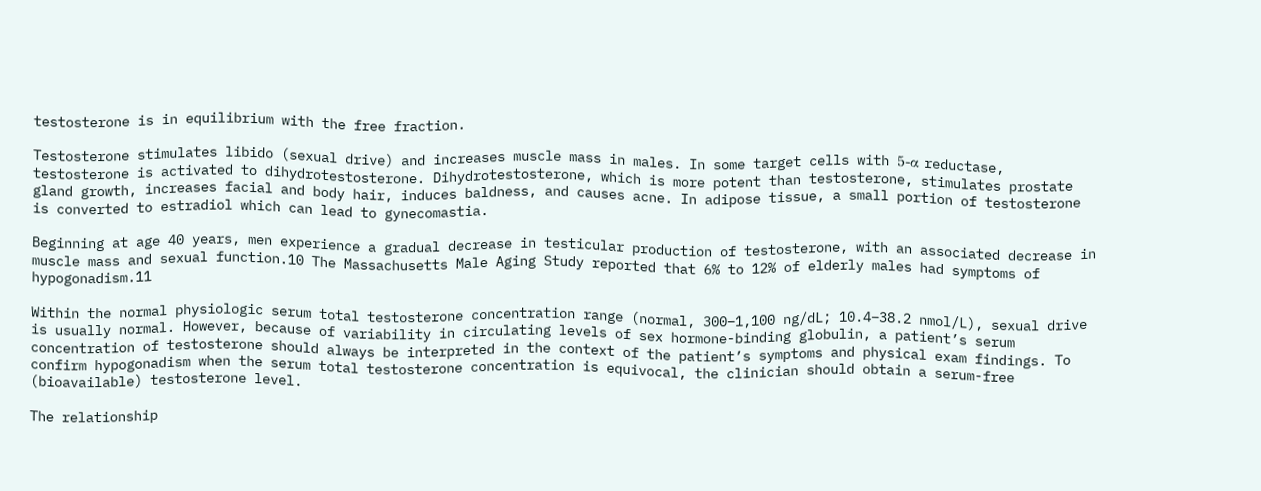testosterone is in equilibrium with the free fraction.

Testosterone stimulates libido (sexual drive) and increases muscle mass in males. In some target cells with 5-α reductase, testosterone is activated to dihydrotestosterone. Dihydrotestosterone, which is more potent than testosterone, stimulates prostate gland growth, increases facial and body hair, induces baldness, and causes acne. In adipose tissue, a small portion of testosterone is converted to estradiol which can lead to gynecomastia.

Beginning at age 40 years, men experience a gradual decrease in testicular production of testosterone, with an associated decrease in muscle mass and sexual function.10 The Massachusetts Male Aging Study reported that 6% to 12% of elderly males had symptoms of hypogonadism.11

Within the normal physiologic serum total testosterone concentration range (normal, 300–1,100 ng/dL; 10.4–38.2 nmol/L), sexual drive is usually normal. However, because of variability in circulating levels of sex hormone-binding globulin, a patient’s serum concentration of testosterone should always be interpreted in the context of the patient’s symptoms and physical exam findings. To confirm hypogonadism when the serum total testosterone concentration is equivocal, the clinician should obtain a serum-free (bioavailable) testosterone level.

The relationship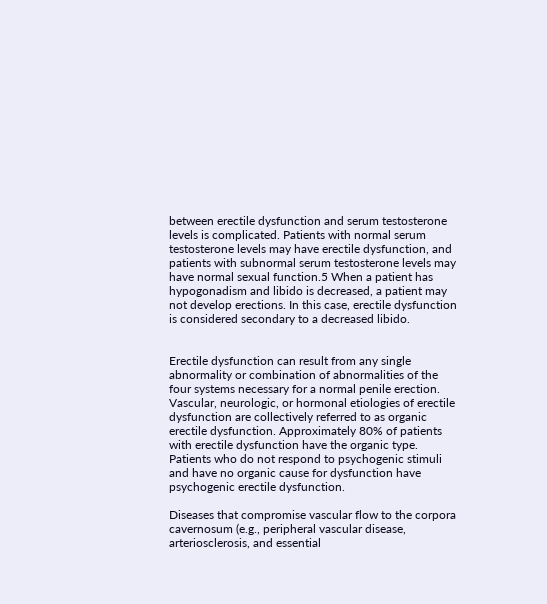between erectile dysfunction and serum testosterone levels is complicated. Patients with normal serum testosterone levels may have erectile dysfunction, and patients with subnormal serum testosterone levels may have normal sexual function.5 When a patient has hypogonadism and libido is decreased, a patient may not develop erections. In this case, erectile dysfunction is considered secondary to a decreased libido.


Erectile dysfunction can result from any single abnormality or combination of abnormalities of the four systems necessary for a normal penile erection. Vascular, neurologic, or hormonal etiologies of erectile dysfunction are collectively referred to as organic erectile dysfunction. Approximately 80% of patients with erectile dysfunction have the organic type. Patients who do not respond to psychogenic stimuli and have no organic cause for dysfunction have psychogenic erectile dysfunction.

Diseases that compromise vascular flow to the corpora cavernosum (e.g., peripheral vascular disease, arteriosclerosis, and essential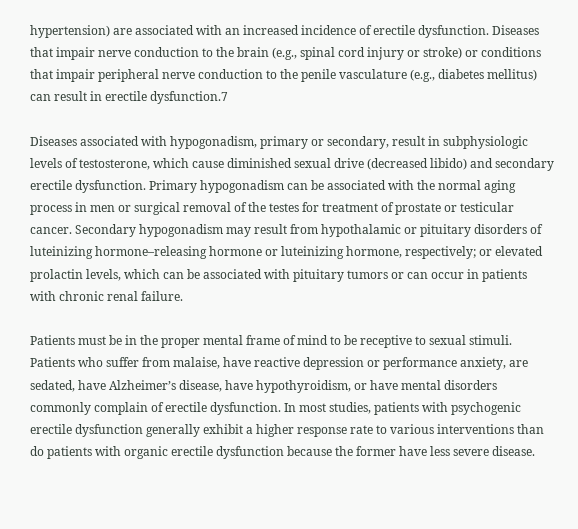hypertension) are associated with an increased incidence of erectile dysfunction. Diseases that impair nerve conduction to the brain (e.g., spinal cord injury or stroke) or conditions that impair peripheral nerve conduction to the penile vasculature (e.g., diabetes mellitus) can result in erectile dysfunction.7

Diseases associated with hypogonadism, primary or secondary, result in subphysiologic levels of testosterone, which cause diminished sexual drive (decreased libido) and secondary erectile dysfunction. Primary hypogonadism can be associated with the normal aging process in men or surgical removal of the testes for treatment of prostate or testicular cancer. Secondary hypogonadism may result from hypothalamic or pituitary disorders of luteinizing hormone–releasing hormone or luteinizing hormone, respectively; or elevated prolactin levels, which can be associated with pituitary tumors or can occur in patients with chronic renal failure.

Patients must be in the proper mental frame of mind to be receptive to sexual stimuli. Patients who suffer from malaise, have reactive depression or performance anxiety, are sedated, have Alzheimer’s disease, have hypothyroidism, or have mental disorders commonly complain of erectile dysfunction. In most studies, patients with psychogenic erectile dysfunction generally exhibit a higher response rate to various interventions than do patients with organic erectile dysfunction because the former have less severe disease.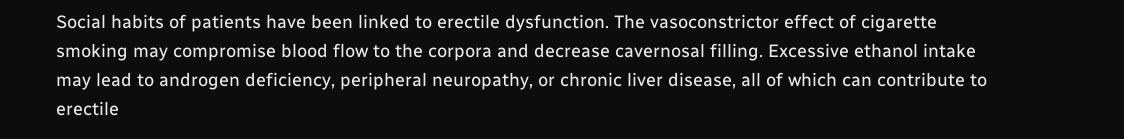Social habits of patients have been linked to erectile dysfunction. The vasoconstrictor effect of cigarette smoking may compromise blood flow to the corpora and decrease cavernosal filling. Excessive ethanol intake may lead to androgen deficiency, peripheral neuropathy, or chronic liver disease, all of which can contribute to erectile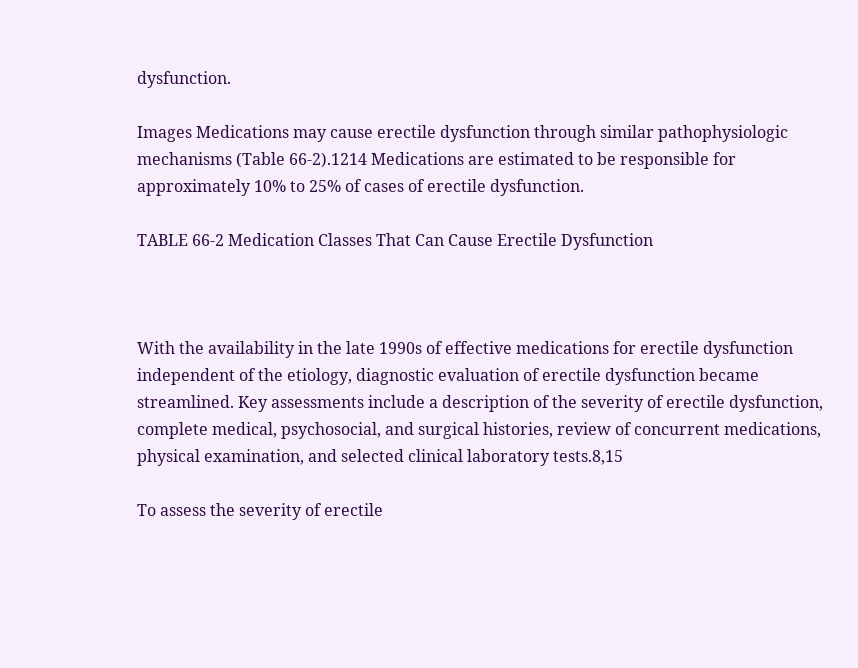dysfunction.

Images Medications may cause erectile dysfunction through similar pathophysiologic mechanisms (Table 66-2).1214 Medications are estimated to be responsible for approximately 10% to 25% of cases of erectile dysfunction.

TABLE 66-2 Medication Classes That Can Cause Erectile Dysfunction



With the availability in the late 1990s of effective medications for erectile dysfunction independent of the etiology, diagnostic evaluation of erectile dysfunction became streamlined. Key assessments include a description of the severity of erectile dysfunction, complete medical, psychosocial, and surgical histories, review of concurrent medications, physical examination, and selected clinical laboratory tests.8,15

To assess the severity of erectile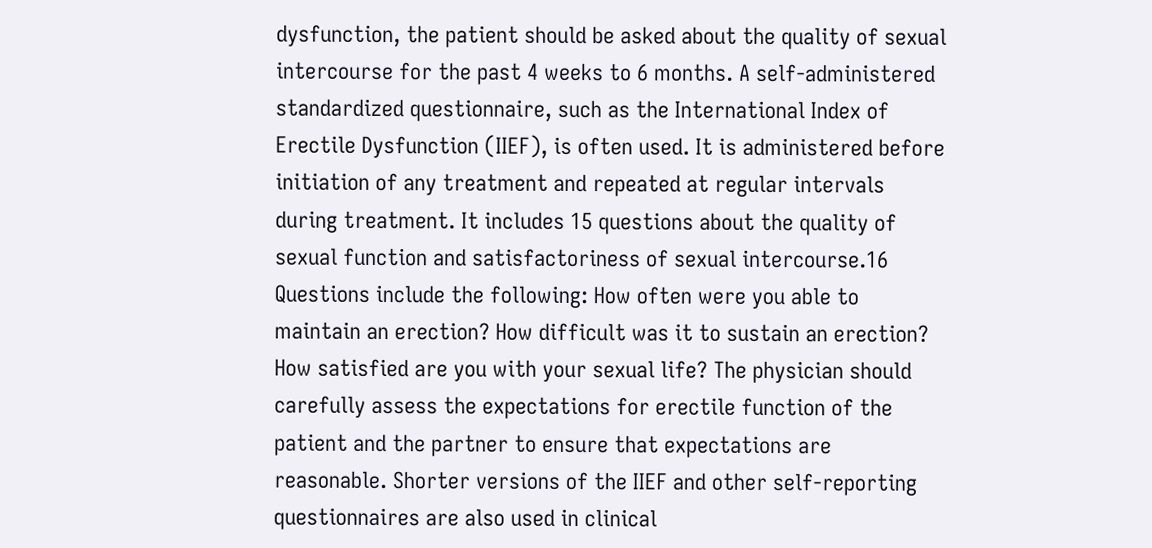dysfunction, the patient should be asked about the quality of sexual intercourse for the past 4 weeks to 6 months. A self-administered standardized questionnaire, such as the International Index of Erectile Dysfunction (IIEF), is often used. It is administered before initiation of any treatment and repeated at regular intervals during treatment. It includes 15 questions about the quality of sexual function and satisfactoriness of sexual intercourse.16 Questions include the following: How often were you able to maintain an erection? How difficult was it to sustain an erection? How satisfied are you with your sexual life? The physician should carefully assess the expectations for erectile function of the patient and the partner to ensure that expectations are reasonable. Shorter versions of the IIEF and other self-reporting questionnaires are also used in clinical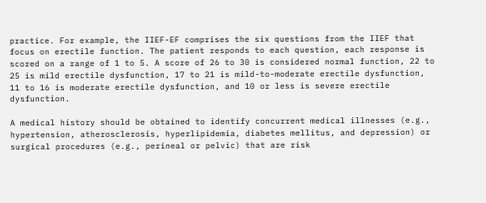practice. For example, the IIEF-EF comprises the six questions from the IIEF that focus on erectile function. The patient responds to each question, each response is scored on a range of 1 to 5. A score of 26 to 30 is considered normal function, 22 to 25 is mild erectile dysfunction, 17 to 21 is mild-to-moderate erectile dysfunction, 11 to 16 is moderate erectile dysfunction, and 10 or less is severe erectile dysfunction.

A medical history should be obtained to identify concurrent medical illnesses (e.g., hypertension, atherosclerosis, hyperlipidemia, diabetes mellitus, and depression) or surgical procedures (e.g., perineal or pelvic) that are risk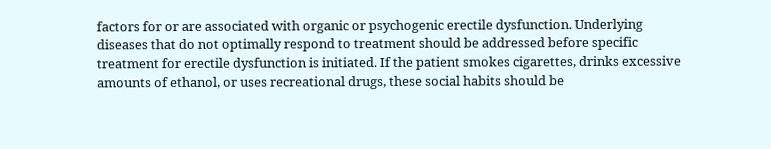factors for or are associated with organic or psychogenic erectile dysfunction. Underlying diseases that do not optimally respond to treatment should be addressed before specific treatment for erectile dysfunction is initiated. If the patient smokes cigarettes, drinks excessive amounts of ethanol, or uses recreational drugs, these social habits should be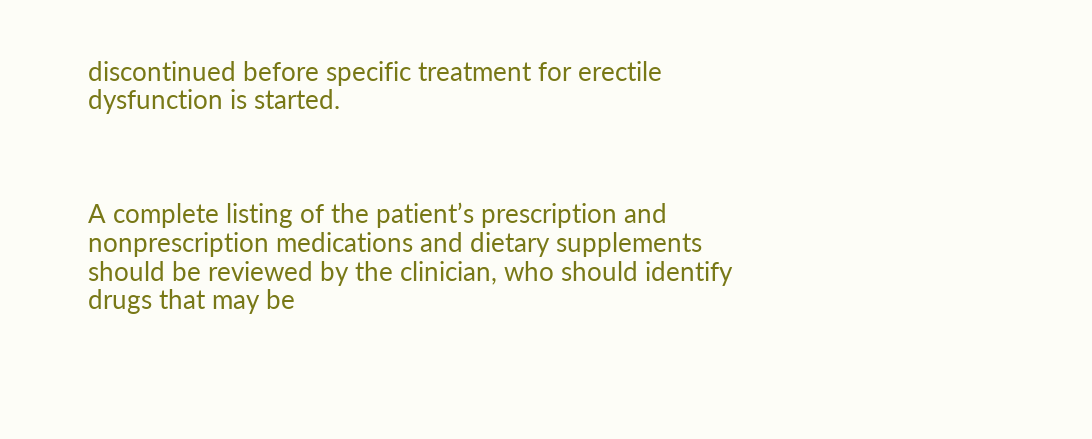discontinued before specific treatment for erectile dysfunction is started.



A complete listing of the patient’s prescription and nonprescription medications and dietary supplements should be reviewed by the clinician, who should identify drugs that may be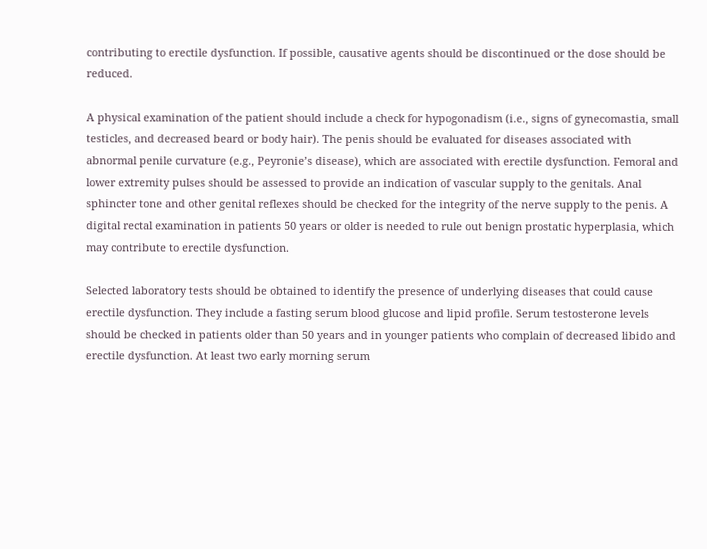contributing to erectile dysfunction. If possible, causative agents should be discontinued or the dose should be reduced.

A physical examination of the patient should include a check for hypogonadism (i.e., signs of gynecomastia, small testicles, and decreased beard or body hair). The penis should be evaluated for diseases associated with abnormal penile curvature (e.g., Peyronie’s disease), which are associated with erectile dysfunction. Femoral and lower extremity pulses should be assessed to provide an indication of vascular supply to the genitals. Anal sphincter tone and other genital reflexes should be checked for the integrity of the nerve supply to the penis. A digital rectal examination in patients 50 years or older is needed to rule out benign prostatic hyperplasia, which may contribute to erectile dysfunction.

Selected laboratory tests should be obtained to identify the presence of underlying diseases that could cause erectile dysfunction. They include a fasting serum blood glucose and lipid profile. Serum testosterone levels should be checked in patients older than 50 years and in younger patients who complain of decreased libido and erectile dysfunction. At least two early morning serum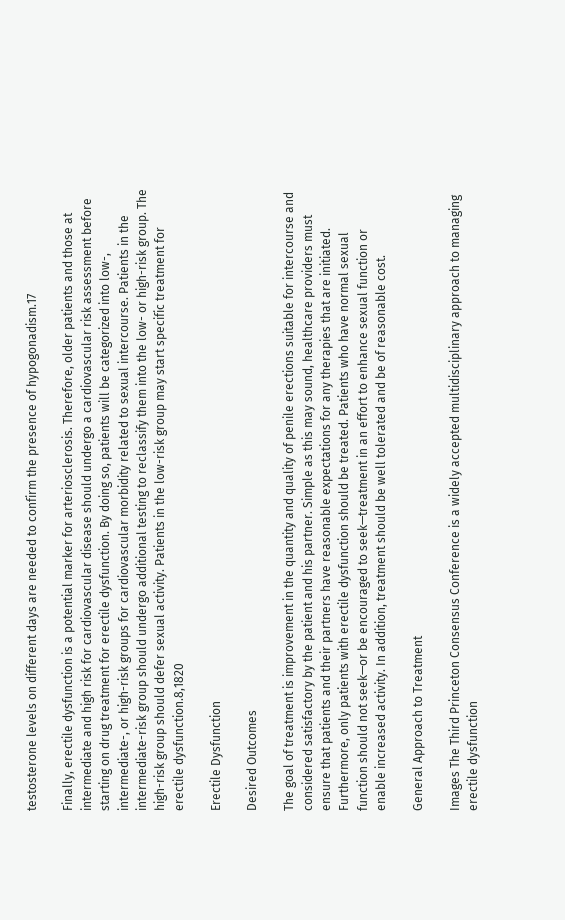testosterone levels on different days are needed to confirm the presence of hypogonadism.17

Finally, erectile dysfunction is a potential marker for arteriosclerosis. Therefore, older patients and those at intermediate and high risk for cardiovascular disease should undergo a cardiovascular risk assessment before starting on drug treatment for erectile dysfunction. By doing so, patients will be categorized into low-, intermediate-, or high-risk groups for cardiovascular morbidity related to sexual intercourse. Patients in the intermediate-risk group should undergo additional testing to reclassify them into the low- or high-risk group. The high-risk group should defer sexual activity. Patients in the low-risk group may start specific treatment for erectile dysfunction.8,1820

Erectile Dysfunction

Desired Outcomes

The goal of treatment is improvement in the quantity and quality of penile erections suitable for intercourse and considered satisfactory by the patient and his partner. Simple as this may sound, healthcare providers must ensure that patients and their partners have reasonable expectations for any therapies that are initiated. Furthermore, only patients with erectile dysfunction should be treated. Patients who have normal sexual function should not seek—or be encouraged to seek—treatment in an effort to enhance sexual function or enable increased activity. In addition, treatment should be well tolerated and be of reasonable cost.

General Approach to Treatment

Images The Third Princeton Consensus Conference is a widely accepted multidisciplinary approach to managing erectile dysfunction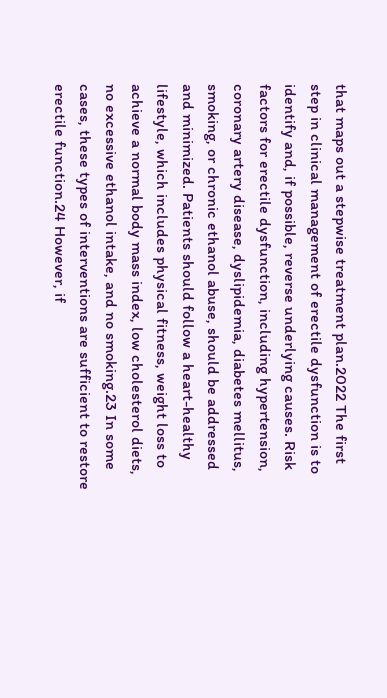that maps out a stepwise treatment plan.2022 The first step in clinical management of erectile dysfunction is to identify and, if possible, reverse underlying causes. Risk factors for erectile dysfunction, including hypertension, coronary artery disease, dyslipidemia, diabetes mellitus, smoking, or chronic ethanol abuse, should be addressed and minimized. Patients should follow a heart-healthy lifestyle, which includes physical fitness, weight loss to achieve a normal body mass index, low cholesterol diets, no excessive ethanol intake, and no smoking.23 In some cases, these types of interventions are sufficient to restore erectile function.24 However, if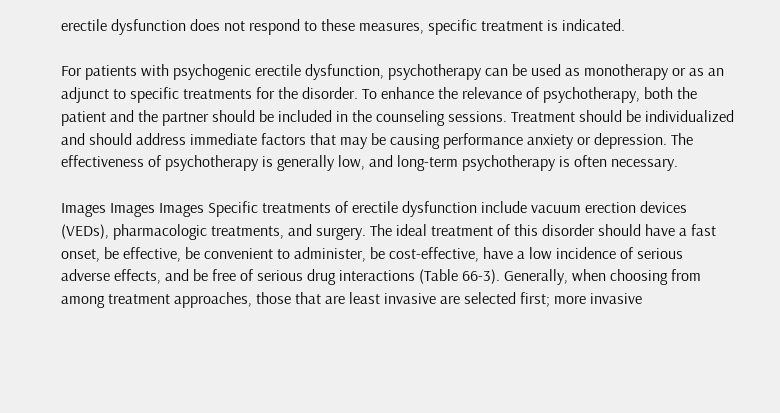erectile dysfunction does not respond to these measures, specific treatment is indicated.

For patients with psychogenic erectile dysfunction, psychotherapy can be used as monotherapy or as an adjunct to specific treatments for the disorder. To enhance the relevance of psychotherapy, both the patient and the partner should be included in the counseling sessions. Treatment should be individualized and should address immediate factors that may be causing performance anxiety or depression. The effectiveness of psychotherapy is generally low, and long-term psychotherapy is often necessary.

Images Images Images Specific treatments of erectile dysfunction include vacuum erection devices (VEDs), pharmacologic treatments, and surgery. The ideal treatment of this disorder should have a fast onset, be effective, be convenient to administer, be cost-effective, have a low incidence of serious adverse effects, and be free of serious drug interactions (Table 66-3). Generally, when choosing from among treatment approaches, those that are least invasive are selected first; more invasive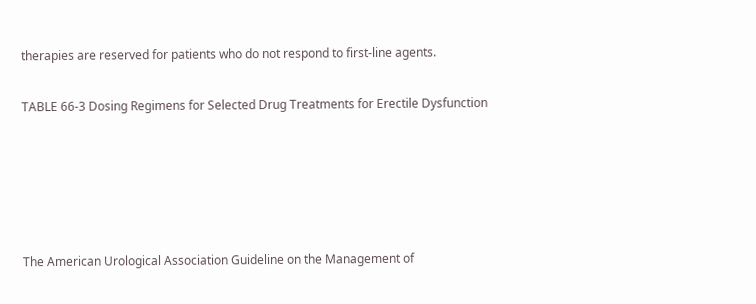therapies are reserved for patients who do not respond to first-line agents.

TABLE 66-3 Dosing Regimens for Selected Drug Treatments for Erectile Dysfunction





The American Urological Association Guideline on the Management of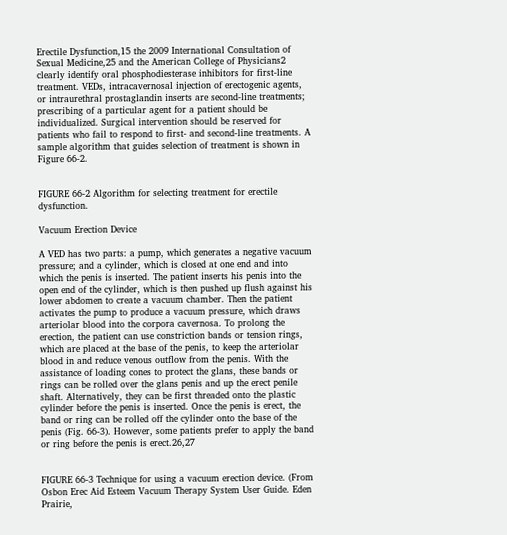Erectile Dysfunction,15 the 2009 International Consultation of Sexual Medicine,25 and the American College of Physicians2 clearly identify oral phosphodiesterase inhibitors for first-line treatment. VEDs, intracavernosal injection of erectogenic agents, or intraurethral prostaglandin inserts are second-line treatments; prescribing of a particular agent for a patient should be individualized. Surgical intervention should be reserved for patients who fail to respond to first- and second-line treatments. A sample algorithm that guides selection of treatment is shown in Figure 66-2.


FIGURE 66-2 Algorithm for selecting treatment for erectile dysfunction.

Vacuum Erection Device

A VED has two parts: a pump, which generates a negative vacuum pressure; and a cylinder, which is closed at one end and into which the penis is inserted. The patient inserts his penis into the open end of the cylinder, which is then pushed up flush against his lower abdomen to create a vacuum chamber. Then the patient activates the pump to produce a vacuum pressure, which draws arteriolar blood into the corpora cavernosa. To prolong the erection, the patient can use constriction bands or tension rings, which are placed at the base of the penis, to keep the arteriolar blood in and reduce venous outflow from the penis. With the assistance of loading cones to protect the glans, these bands or rings can be rolled over the glans penis and up the erect penile shaft. Alternatively, they can be first threaded onto the plastic cylinder before the penis is inserted. Once the penis is erect, the band or ring can be rolled off the cylinder onto the base of the penis (Fig. 66-3). However, some patients prefer to apply the band or ring before the penis is erect.26,27


FIGURE 66-3 Technique for using a vacuum erection device. (From Osbon Erec Aid Esteem Vacuum Therapy System User Guide. Eden Prairie,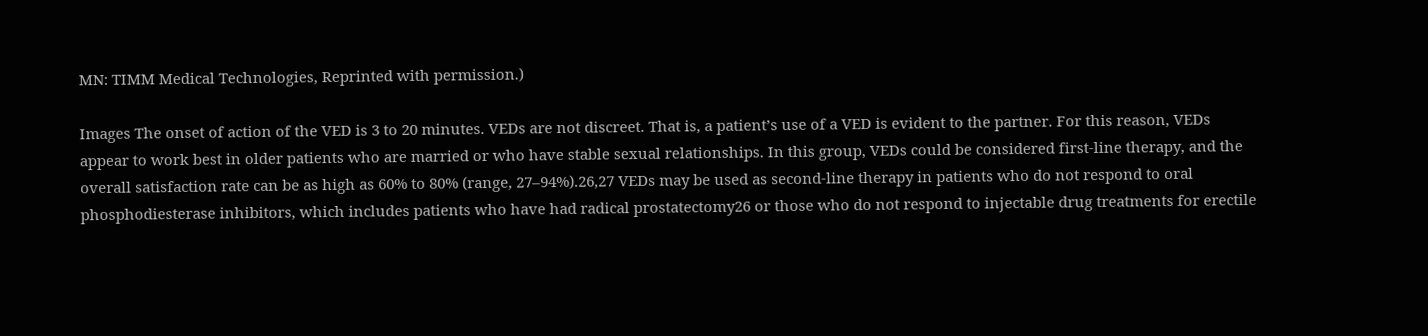MN: TIMM Medical Technologies, Reprinted with permission.)

Images The onset of action of the VED is 3 to 20 minutes. VEDs are not discreet. That is, a patient’s use of a VED is evident to the partner. For this reason, VEDs appear to work best in older patients who are married or who have stable sexual relationships. In this group, VEDs could be considered first-line therapy, and the overall satisfaction rate can be as high as 60% to 80% (range, 27–94%).26,27 VEDs may be used as second-line therapy in patients who do not respond to oral phosphodiesterase inhibitors, which includes patients who have had radical prostatectomy26 or those who do not respond to injectable drug treatments for erectile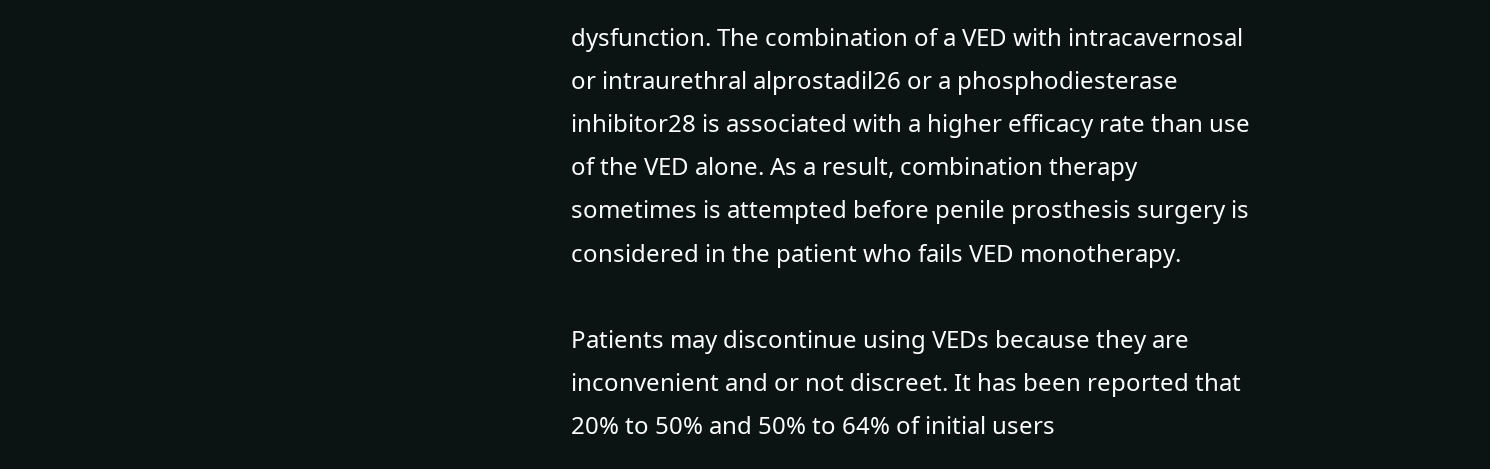dysfunction. The combination of a VED with intracavernosal or intraurethral alprostadil26 or a phosphodiesterase inhibitor28 is associated with a higher efficacy rate than use of the VED alone. As a result, combination therapy sometimes is attempted before penile prosthesis surgery is considered in the patient who fails VED monotherapy.

Patients may discontinue using VEDs because they are inconvenient and or not discreet. It has been reported that 20% to 50% and 50% to 64% of initial users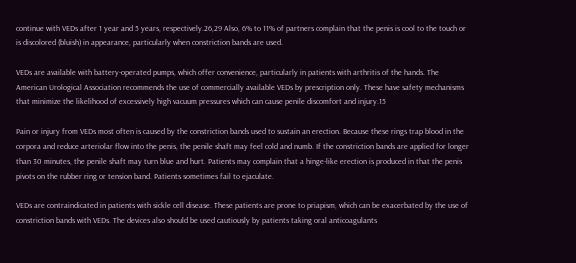continue with VEDs after 1 year and 5 years, respectively.26,29 Also, 6% to 11% of partners complain that the penis is cool to the touch or is discolored (bluish) in appearance, particularly when constriction bands are used.

VEDs are available with battery-operated pumps, which offer convenience, particularly in patients with arthritis of the hands. The American Urological Association recommends the use of commercially available VEDs by prescription only. These have safety mechanisms that minimize the likelihood of excessively high vacuum pressures which can cause penile discomfort and injury.15

Pain or injury from VEDs most often is caused by the constriction bands used to sustain an erection. Because these rings trap blood in the corpora and reduce arteriolar flow into the penis, the penile shaft may feel cold and numb. If the constriction bands are applied for longer than 30 minutes, the penile shaft may turn blue and hurt. Patients may complain that a hinge-like erection is produced in that the penis pivots on the rubber ring or tension band. Patients sometimes fail to ejaculate.

VEDs are contraindicated in patients with sickle cell disease. These patients are prone to priapism, which can be exacerbated by the use of constriction bands with VEDs. The devices also should be used cautiously by patients taking oral anticoagulants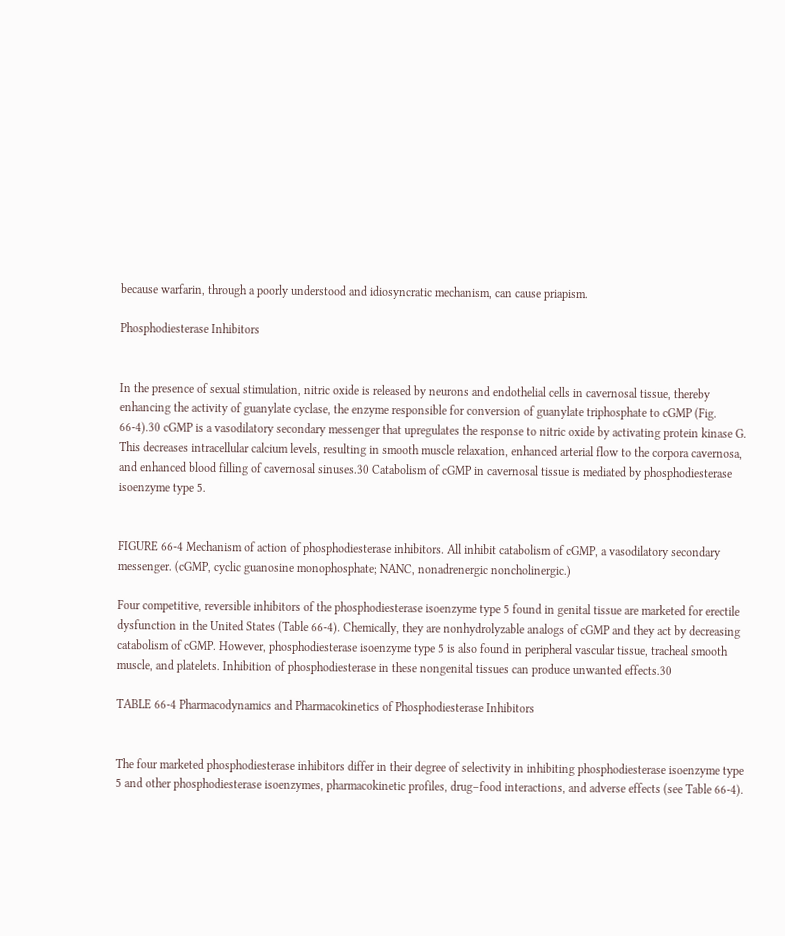because warfarin, through a poorly understood and idiosyncratic mechanism, can cause priapism.

Phosphodiesterase Inhibitors


In the presence of sexual stimulation, nitric oxide is released by neurons and endothelial cells in cavernosal tissue, thereby enhancing the activity of guanylate cyclase, the enzyme responsible for conversion of guanylate triphosphate to cGMP (Fig. 66-4).30 cGMP is a vasodilatory secondary messenger that upregulates the response to nitric oxide by activating protein kinase G. This decreases intracellular calcium levels, resulting in smooth muscle relaxation, enhanced arterial flow to the corpora cavernosa, and enhanced blood filling of cavernosal sinuses.30 Catabolism of cGMP in cavernosal tissue is mediated by phosphodiesterase isoenzyme type 5.


FIGURE 66-4 Mechanism of action of phosphodiesterase inhibitors. All inhibit catabolism of cGMP, a vasodilatory secondary messenger. (cGMP, cyclic guanosine monophosphate; NANC, nonadrenergic noncholinergic.)

Four competitive, reversible inhibitors of the phosphodiesterase isoenzyme type 5 found in genital tissue are marketed for erectile dysfunction in the United States (Table 66-4). Chemically, they are nonhydrolyzable analogs of cGMP and they act by decreasing catabolism of cGMP. However, phosphodiesterase isoenzyme type 5 is also found in peripheral vascular tissue, tracheal smooth muscle, and platelets. Inhibition of phosphodiesterase in these nongenital tissues can produce unwanted effects.30

TABLE 66-4 Pharmacodynamics and Pharmacokinetics of Phosphodiesterase Inhibitors


The four marketed phosphodiesterase inhibitors differ in their degree of selectivity in inhibiting phosphodiesterase isoenzyme type 5 and other phosphodiesterase isoenzymes, pharmacokinetic profiles, drug–food interactions, and adverse effects (see Table 66-4).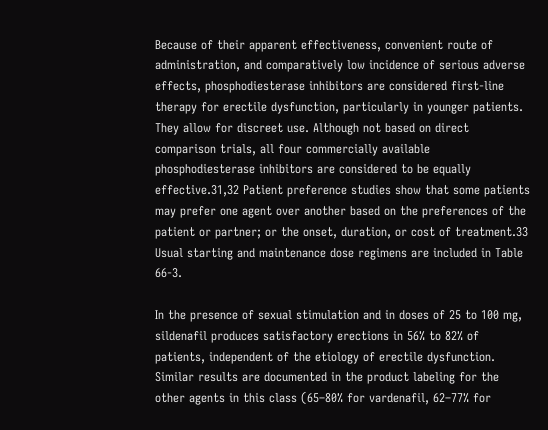Because of their apparent effectiveness, convenient route of administration, and comparatively low incidence of serious adverse effects, phosphodiesterase inhibitors are considered first-line therapy for erectile dysfunction, particularly in younger patients. They allow for discreet use. Although not based on direct comparison trials, all four commercially available phosphodiesterase inhibitors are considered to be equally effective.31,32 Patient preference studies show that some patients may prefer one agent over another based on the preferences of the patient or partner; or the onset, duration, or cost of treatment.33 Usual starting and maintenance dose regimens are included in Table 66-3.

In the presence of sexual stimulation and in doses of 25 to 100 mg, sildenafil produces satisfactory erections in 56% to 82% of patients, independent of the etiology of erectile dysfunction. Similar results are documented in the product labeling for the other agents in this class (65–80% for vardenafil, 62–77% for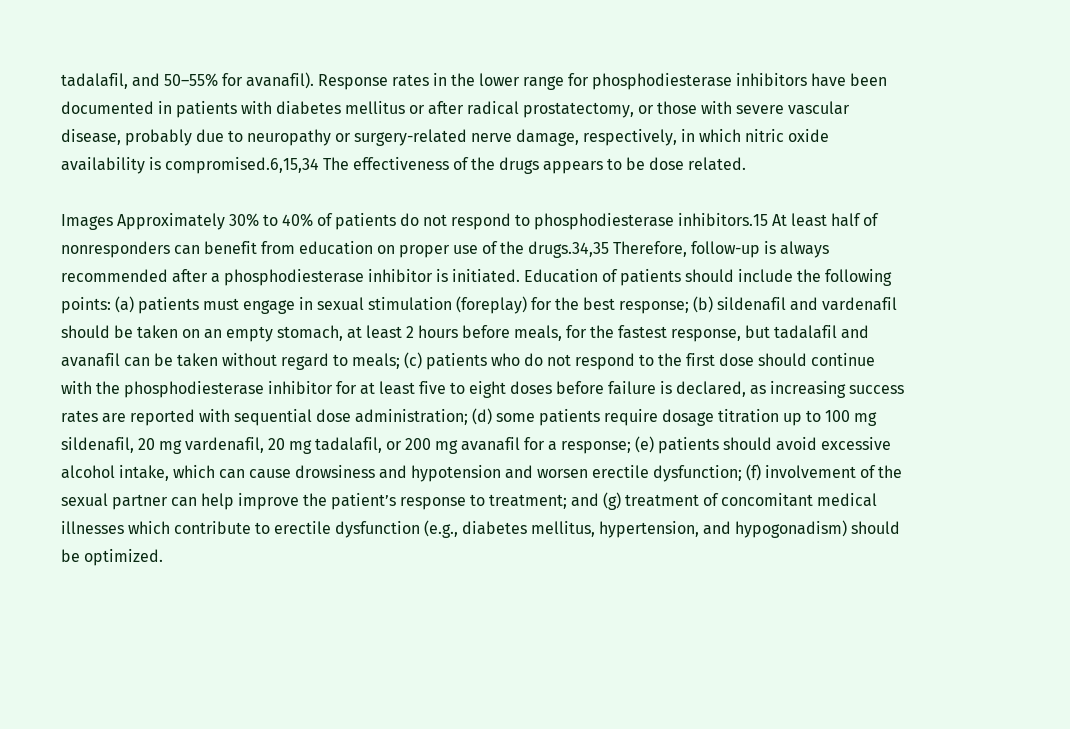tadalafil, and 50–55% for avanafil). Response rates in the lower range for phosphodiesterase inhibitors have been documented in patients with diabetes mellitus or after radical prostatectomy, or those with severe vascular disease, probably due to neuropathy or surgery-related nerve damage, respectively, in which nitric oxide availability is compromised.6,15,34 The effectiveness of the drugs appears to be dose related.

Images Approximately 30% to 40% of patients do not respond to phosphodiesterase inhibitors.15 At least half of nonresponders can benefit from education on proper use of the drugs.34,35 Therefore, follow-up is always recommended after a phosphodiesterase inhibitor is initiated. Education of patients should include the following points: (a) patients must engage in sexual stimulation (foreplay) for the best response; (b) sildenafil and vardenafil should be taken on an empty stomach, at least 2 hours before meals, for the fastest response, but tadalafil and avanafil can be taken without regard to meals; (c) patients who do not respond to the first dose should continue with the phosphodiesterase inhibitor for at least five to eight doses before failure is declared, as increasing success rates are reported with sequential dose administration; (d) some patients require dosage titration up to 100 mg sildenafil, 20 mg vardenafil, 20 mg tadalafil, or 200 mg avanafil for a response; (e) patients should avoid excessive alcohol intake, which can cause drowsiness and hypotension and worsen erectile dysfunction; (f) involvement of the sexual partner can help improve the patient’s response to treatment; and (g) treatment of concomitant medical illnesses which contribute to erectile dysfunction (e.g., diabetes mellitus, hypertension, and hypogonadism) should be optimized.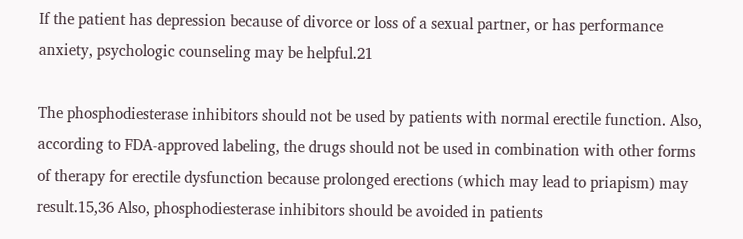If the patient has depression because of divorce or loss of a sexual partner, or has performance anxiety, psychologic counseling may be helpful.21

The phosphodiesterase inhibitors should not be used by patients with normal erectile function. Also, according to FDA-approved labeling, the drugs should not be used in combination with other forms of therapy for erectile dysfunction because prolonged erections (which may lead to priapism) may result.15,36 Also, phosphodiesterase inhibitors should be avoided in patients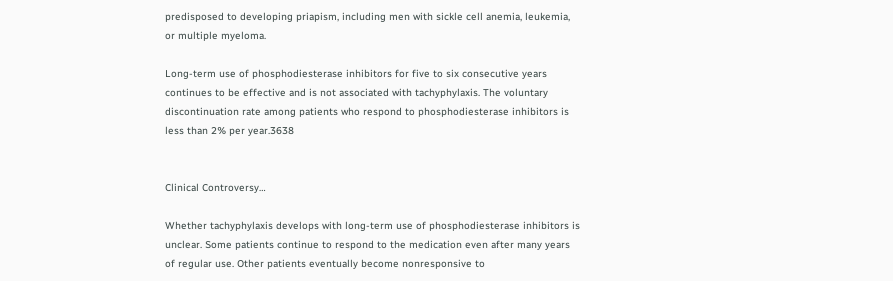predisposed to developing priapism, including men with sickle cell anemia, leukemia, or multiple myeloma.

Long-term use of phosphodiesterase inhibitors for five to six consecutive years continues to be effective and is not associated with tachyphylaxis. The voluntary discontinuation rate among patients who respond to phosphodiesterase inhibitors is less than 2% per year.3638


Clinical Controversy…

Whether tachyphylaxis develops with long-term use of phosphodiesterase inhibitors is unclear. Some patients continue to respond to the medication even after many years of regular use. Other patients eventually become nonresponsive to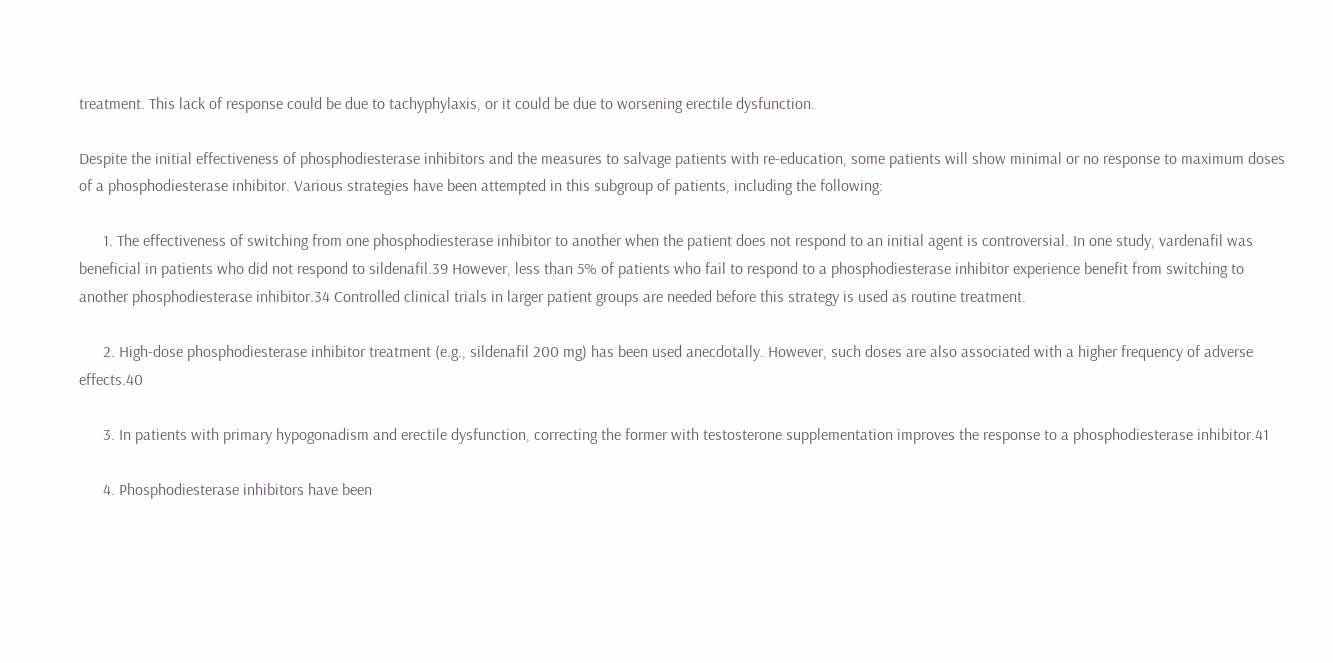treatment. This lack of response could be due to tachyphylaxis, or it could be due to worsening erectile dysfunction.

Despite the initial effectiveness of phosphodiesterase inhibitors and the measures to salvage patients with re-education, some patients will show minimal or no response to maximum doses of a phosphodiesterase inhibitor. Various strategies have been attempted in this subgroup of patients, including the following:

      1. The effectiveness of switching from one phosphodiesterase inhibitor to another when the patient does not respond to an initial agent is controversial. In one study, vardenafil was beneficial in patients who did not respond to sildenafil.39 However, less than 5% of patients who fail to respond to a phosphodiesterase inhibitor experience benefit from switching to another phosphodiesterase inhibitor.34 Controlled clinical trials in larger patient groups are needed before this strategy is used as routine treatment.

      2. High-dose phosphodiesterase inhibitor treatment (e.g., sildenafil 200 mg) has been used anecdotally. However, such doses are also associated with a higher frequency of adverse effects.40

      3. In patients with primary hypogonadism and erectile dysfunction, correcting the former with testosterone supplementation improves the response to a phosphodiesterase inhibitor.41

      4. Phosphodiesterase inhibitors have been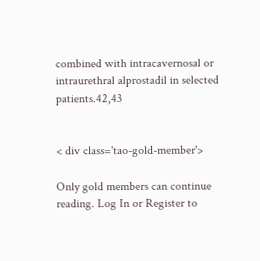combined with intracavernosal or intraurethral alprostadil in selected patients.42,43


< div class='tao-gold-member'>

Only gold members can continue reading. Log In or Register to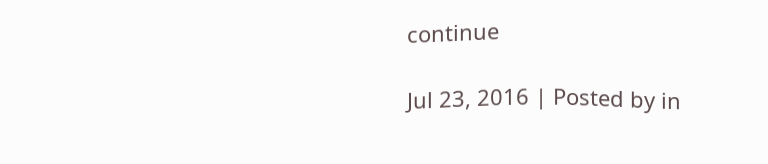continue

Jul 23, 2016 | Posted by in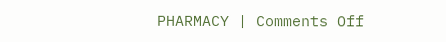PHARMACY | Comments Off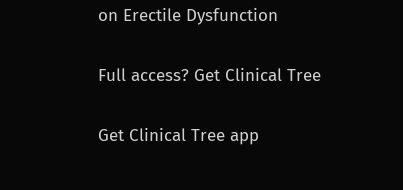on Erectile Dysfunction

Full access? Get Clinical Tree

Get Clinical Tree app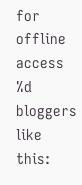for offline access
%d bloggers like this: